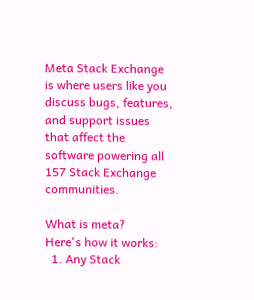Meta Stack Exchange is where users like you discuss bugs, features, and support issues that affect the software powering all 157 Stack Exchange communities.

What is meta?
Here's how it works:
  1. Any Stack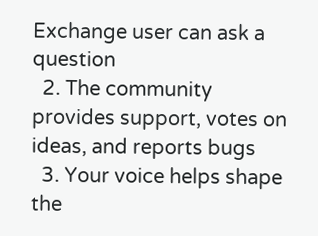Exchange user can ask a question
  2. The community provides support, votes on ideas, and reports bugs
  3. Your voice helps shape the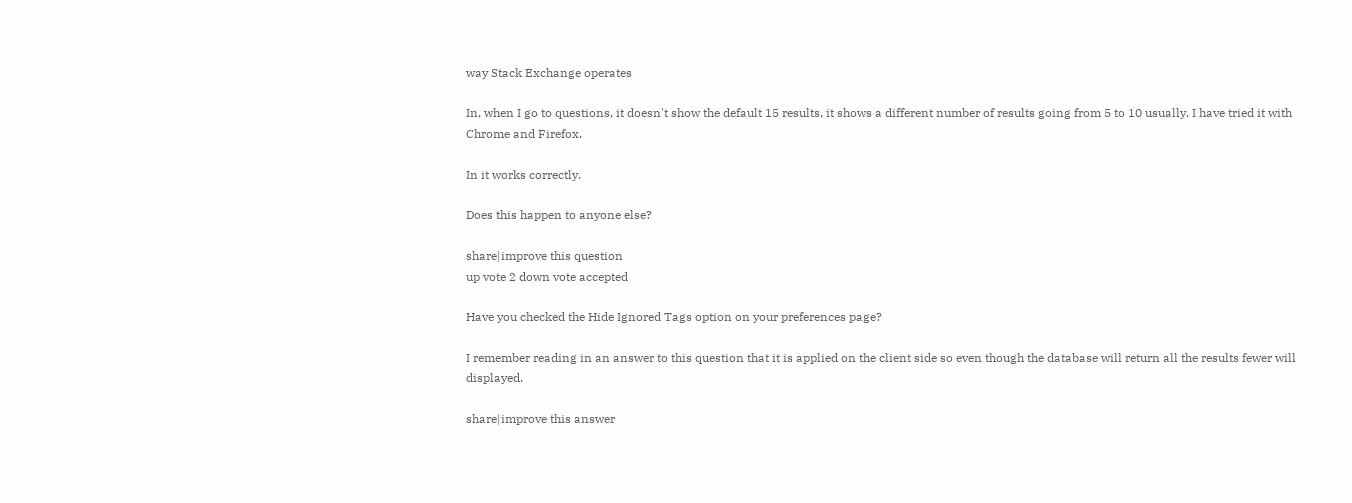way Stack Exchange operates

In, when I go to questions, it doesn't show the default 15 results, it shows a different number of results going from 5 to 10 usually. I have tried it with Chrome and Firefox.

In it works correctly.

Does this happen to anyone else?

share|improve this question
up vote 2 down vote accepted

Have you checked the Hide Ignored Tags option on your preferences page?

I remember reading in an answer to this question that it is applied on the client side so even though the database will return all the results fewer will displayed.

share|improve this answer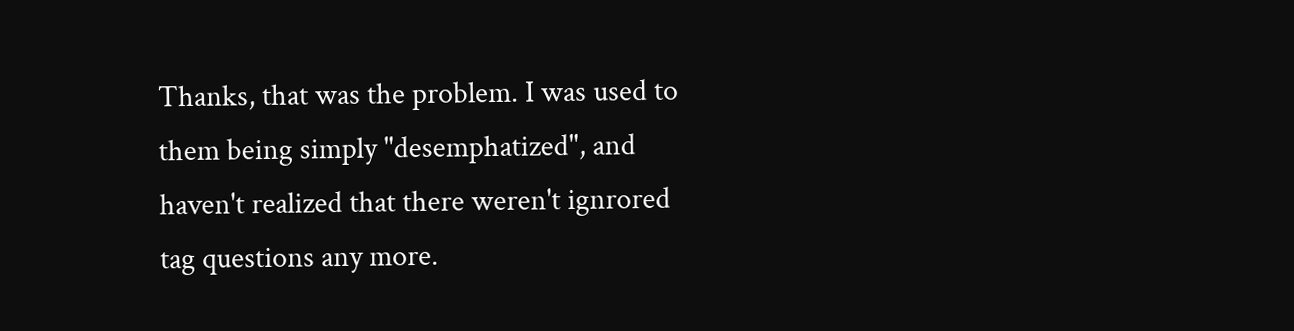Thanks, that was the problem. I was used to them being simply "desemphatized", and haven't realized that there weren't ignrored tag questions any more.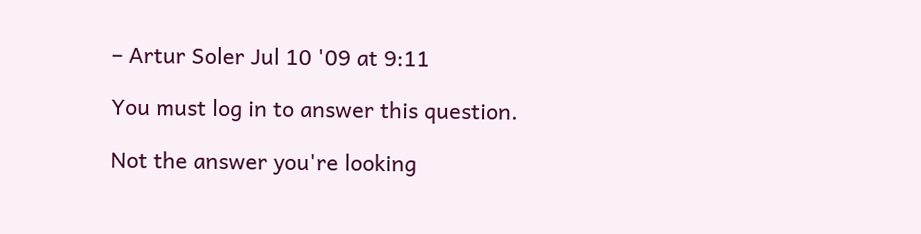– Artur Soler Jul 10 '09 at 9:11

You must log in to answer this question.

Not the answer you're looking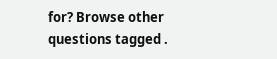for? Browse other questions tagged .